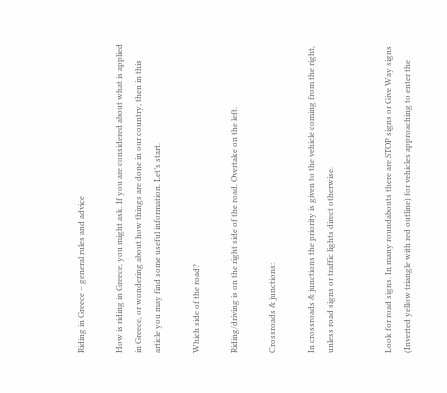Riding in Greece – general rules and advice

How is riding in Greece, you might ask. If you are considered about what is applied in Greece, or wondering about how things are done in our country, then in this article you may find some useful information. Let’s start.

Which side of the road?

Riding/driving is on the right side of the road. Overtake on the left.

Crossroads & junctions:

In crossroads & junctions the priority is given to the vehicle coming from the right, unless road signs or traffic lights direct otherwise.


Look for road signs. In many roundabouts there are STOP signs or Give Way signs (Inverted yellow triangle with red outline) for vehicles approaching to enter the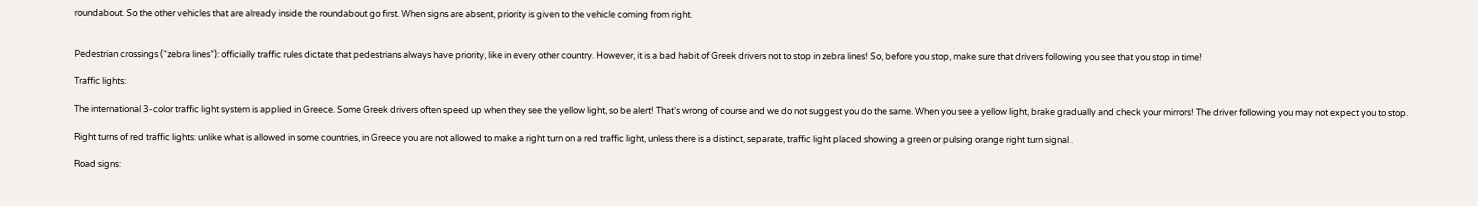roundabout. So the other vehicles that are already inside the roundabout go first. When signs are absent, priority is given to the vehicle coming from right.


Pedestrian crossings (“zebra lines”): officially traffic rules dictate that pedestrians always have priority, like in every other country. However, it is a bad habit of Greek drivers not to stop in zebra lines! So, before you stop, make sure that drivers following you see that you stop in time!

Traffic lights:

The international 3-color traffic light system is applied in Greece. Some Greek drivers often speed up when they see the yellow light, so be alert! That’s wrong of course and we do not suggest you do the same. When you see a yellow light, brake gradually and check your mirrors! The driver following you may not expect you to stop.

Right turns of red traffic lights: unlike what is allowed in some countries, in Greece you are not allowed to make a right turn on a red traffic light, unless there is a distinct, separate, traffic light placed showing a green or pulsing orange right turn signal .

Road signs: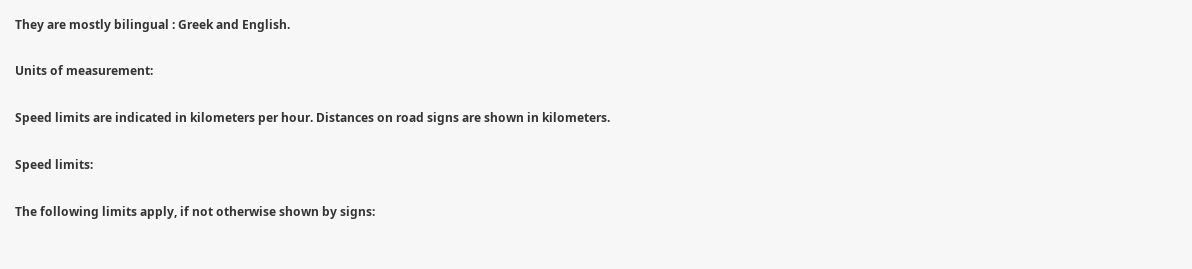They are mostly bilingual : Greek and English.

Units of measurement:

Speed limits are indicated in kilometers per hour. Distances on road signs are shown in kilometers.

Speed limits:

The following limits apply, if not otherwise shown by signs: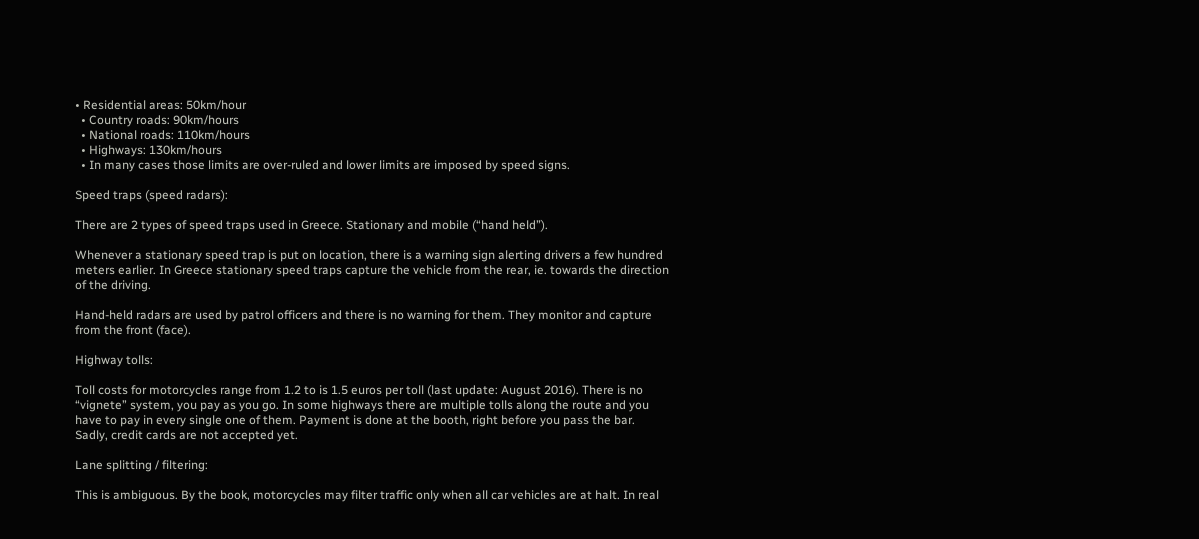• Residential areas: 50km/hour
  • Country roads: 90km/hours
  • National roads: 110km/hours
  • Highways: 130km/hours
  • In many cases those limits are over-ruled and lower limits are imposed by speed signs.

Speed traps (speed radars):

There are 2 types of speed traps used in Greece. Stationary and mobile (“hand held”).

Whenever a stationary speed trap is put on location, there is a warning sign alerting drivers a few hundred meters earlier. In Greece stationary speed traps capture the vehicle from the rear, ie. towards the direction of the driving.

Hand-held radars are used by patrol officers and there is no warning for them. They monitor and capture from the front (face).

Highway tolls:

Toll costs for motorcycles range from 1.2 to is 1.5 euros per toll (last update: August 2016). There is no “vignete” system, you pay as you go. In some highways there are multiple tolls along the route and you have to pay in every single one of them. Payment is done at the booth, right before you pass the bar. Sadly, credit cards are not accepted yet.

Lane splitting / filtering:

This is ambiguous. By the book, motorcycles may filter traffic only when all car vehicles are at halt. In real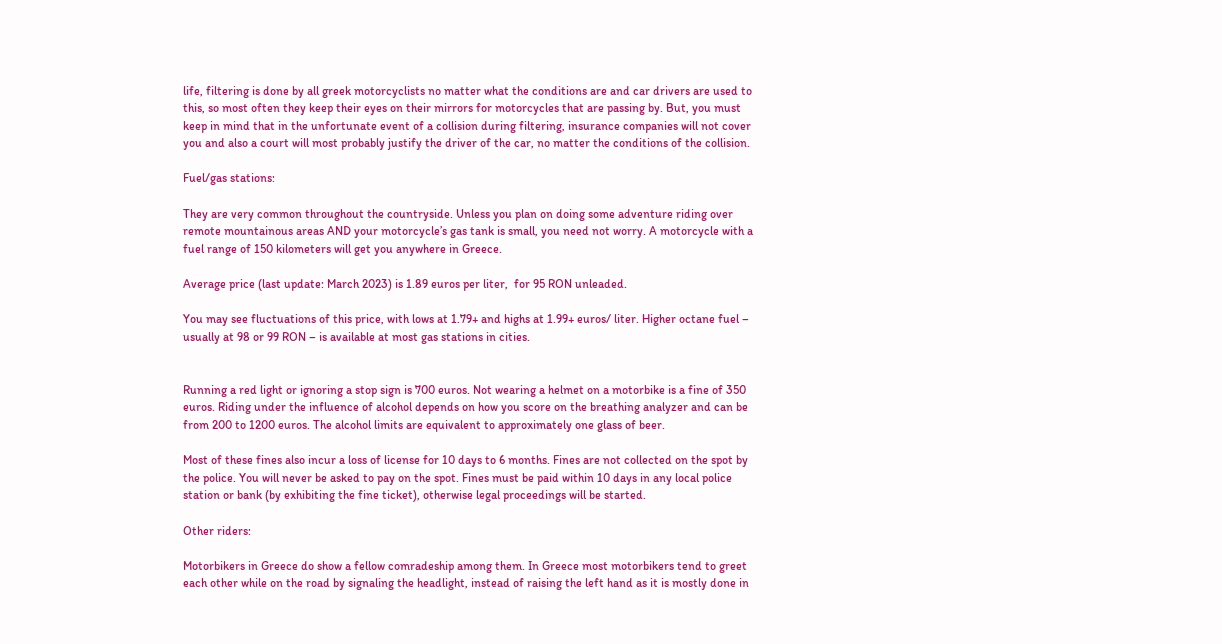life, filtering is done by all greek motorcyclists no matter what the conditions are and car drivers are used to this, so most often they keep their eyes on their mirrors for motorcycles that are passing by. But, you must keep in mind that in the unfortunate event of a collision during filtering, insurance companies will not cover you and also a court will most probably justify the driver of the car, no matter the conditions of the collision.

Fuel/gas stations:

They are very common throughout the countryside. Unless you plan on doing some adventure riding over remote mountainous areas AND your motorcycle’s gas tank is small, you need not worry. A motorcycle with a fuel range of 150 kilometers will get you anywhere in Greece.

Average price (last update: March 2023) is 1.89 euros per liter,  for 95 RON unleaded.

You may see fluctuations of this price, with lows at 1.79+ and highs at 1.99+ euros/ liter. Higher octane fuel – usually at 98 or 99 RON – is available at most gas stations in cities.


Running a red light or ignoring a stop sign is 700 euros. Not wearing a helmet on a motorbike is a fine of 350 euros. Riding under the influence of alcohol depends on how you score on the breathing analyzer and can be from 200 to 1200 euros. The alcohol limits are equivalent to approximately one glass of beer.

Most of these fines also incur a loss of license for 10 days to 6 months. Fines are not collected on the spot by the police. You will never be asked to pay on the spot. Fines must be paid within 10 days in any local police station or bank (by exhibiting the fine ticket), otherwise legal proceedings will be started.

Other riders:

Motorbikers in Greece do show a fellow comradeship among them. In Greece most motorbikers tend to greet each other while on the road by signaling the headlight, instead of raising the left hand as it is mostly done in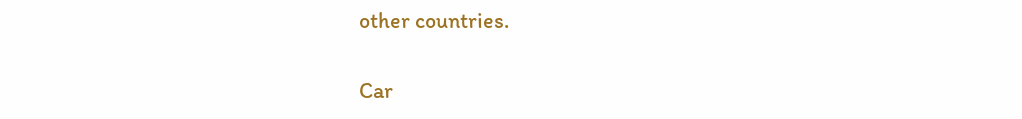other countries.

Car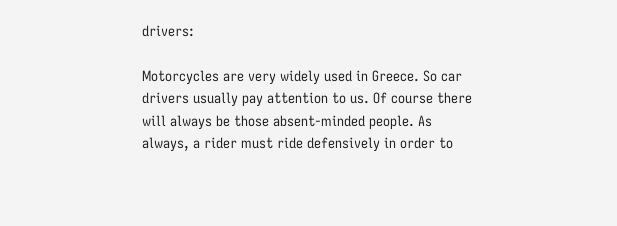drivers:

Motorcycles are very widely used in Greece. So car drivers usually pay attention to us. Of course there will always be those absent-minded people. As always, a rider must ride defensively in order to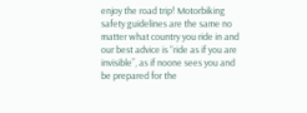enjoy the road trip! Motorbiking safety guidelines are the same no matter what country you ride in and our best advice is “ride as if you are invisible”, as if noone sees you and be prepared for the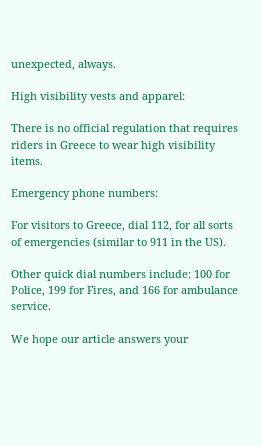unexpected, always.

High visibility vests and apparel:

There is no official regulation that requires riders in Greece to wear high visibility items.

Emergency phone numbers:

For visitors to Greece, dial 112, for all sorts of emergencies (similar to 911 in the US).

Other quick dial numbers include: 100 for Police, 199 for Fires, and 166 for ambulance service.

We hope our article answers your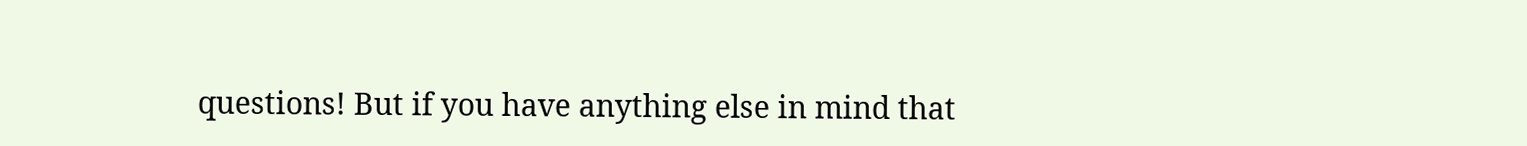questions! But if you have anything else in mind that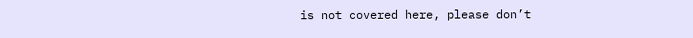is not covered here, please don’t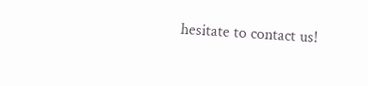hesitate to contact us!